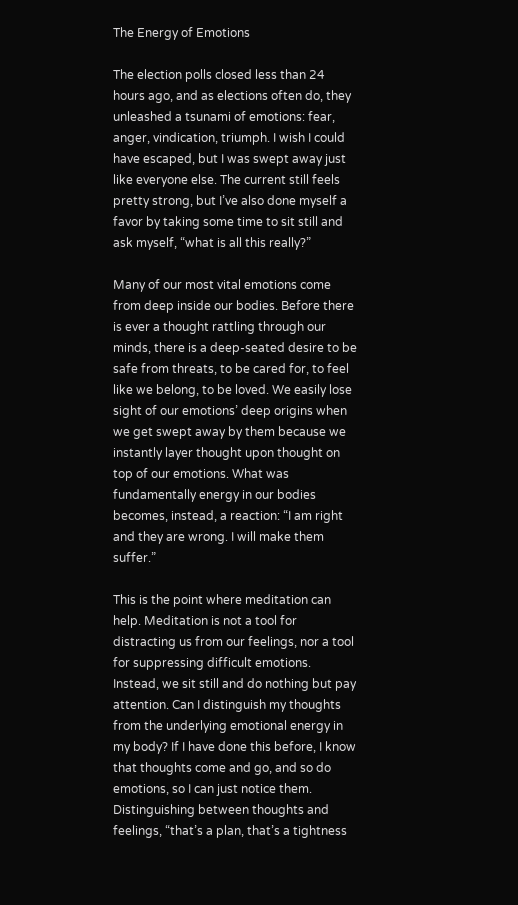The Energy of Emotions

The election polls closed less than 24 hours ago, and as elections often do, they unleashed a tsunami of emotions: fear, anger, vindication, triumph. I wish I could have escaped, but I was swept away just like everyone else. The current still feels pretty strong, but I’ve also done myself a favor by taking some time to sit still and ask myself, “what is all this really?”

Many of our most vital emotions come from deep inside our bodies. Before there is ever a thought rattling through our minds, there is a deep-seated desire to be safe from threats, to be cared for, to feel like we belong, to be loved. We easily lose sight of our emotions’ deep origins when we get swept away by them because we instantly layer thought upon thought on top of our emotions. What was fundamentally energy in our bodies becomes, instead, a reaction: “I am right and they are wrong. I will make them suffer.”

This is the point where meditation can help. Meditation is not a tool for distracting us from our feelings, nor a tool for suppressing difficult emotions. Instead, we sit still and do nothing but pay attention. Can I distinguish my thoughts from the underlying emotional energy in my body? If I have done this before, I know that thoughts come and go, and so do emotions, so I can just notice them. Distinguishing between thoughts and feelings, “that’s a plan, that’s a tightness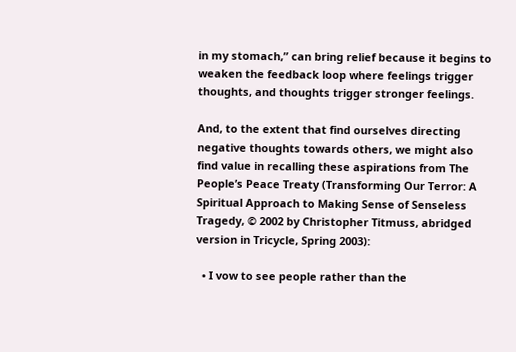in my stomach,” can bring relief because it begins to weaken the feedback loop where feelings trigger thoughts, and thoughts trigger stronger feelings.

And, to the extent that find ourselves directing negative thoughts towards others, we might also find value in recalling these aspirations from The People’s Peace Treaty (Transforming Our Terror: A Spiritual Approach to Making Sense of Senseless Tragedy, © 2002 by Christopher Titmuss, abridged version in Tricycle, Spring 2003):

  • I vow to see people rather than the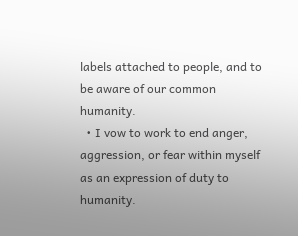labels attached to people, and to be aware of our common humanity.
  • I vow to work to end anger, aggression, or fear within myself as an expression of duty to humanity.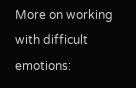More on working with difficult emotions: